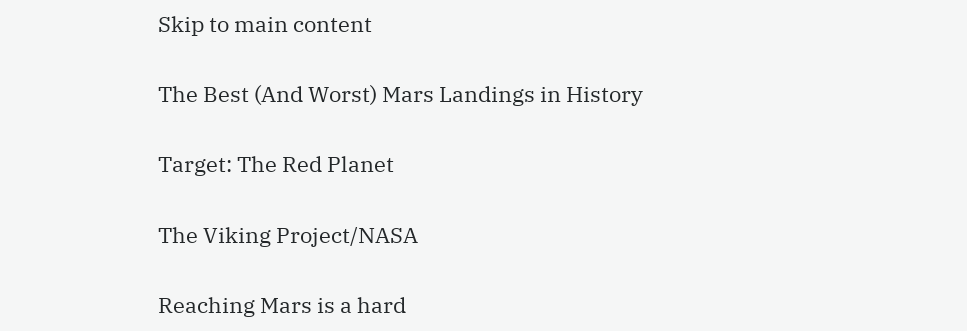Skip to main content

The Best (And Worst) Mars Landings in History

Target: The Red Planet

The Viking Project/NASA

Reaching Mars is a hard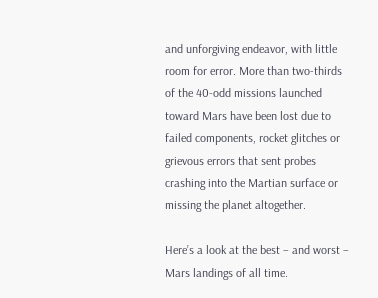and unforgiving endeavor, with little room for error. More than two-thirds of the 40-odd missions launched toward Mars have been lost due to failed components, rocket glitches or grievous errors that sent probes crashing into the Martian surface or missing the planet altogether.

Here’s a look at the best – and worst – Mars landings of all time.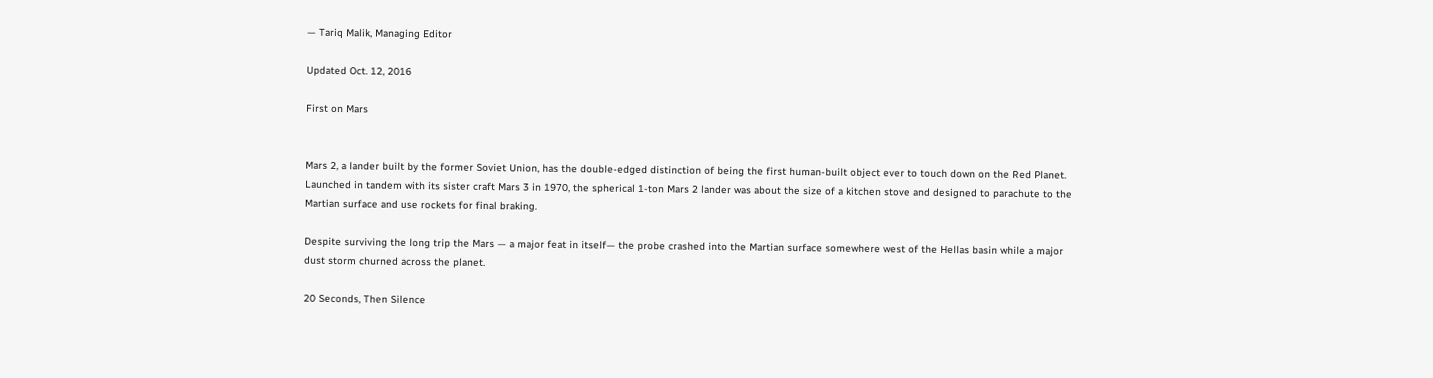— Tariq Malik, Managing Editor

Updated Oct. 12, 2016

First on Mars


Mars 2, a lander built by the former Soviet Union, has the double-edged distinction of being the first human-built object ever to touch down on the Red Planet. Launched in tandem with its sister craft Mars 3 in 1970, the spherical 1-ton Mars 2 lander was about the size of a kitchen stove and designed to parachute to the Martian surface and use rockets for final braking.

Despite surviving the long trip the Mars — a major feat in itself— the probe crashed into the Martian surface somewhere west of the Hellas basin while a major dust storm churned across the planet.

20 Seconds, Then Silence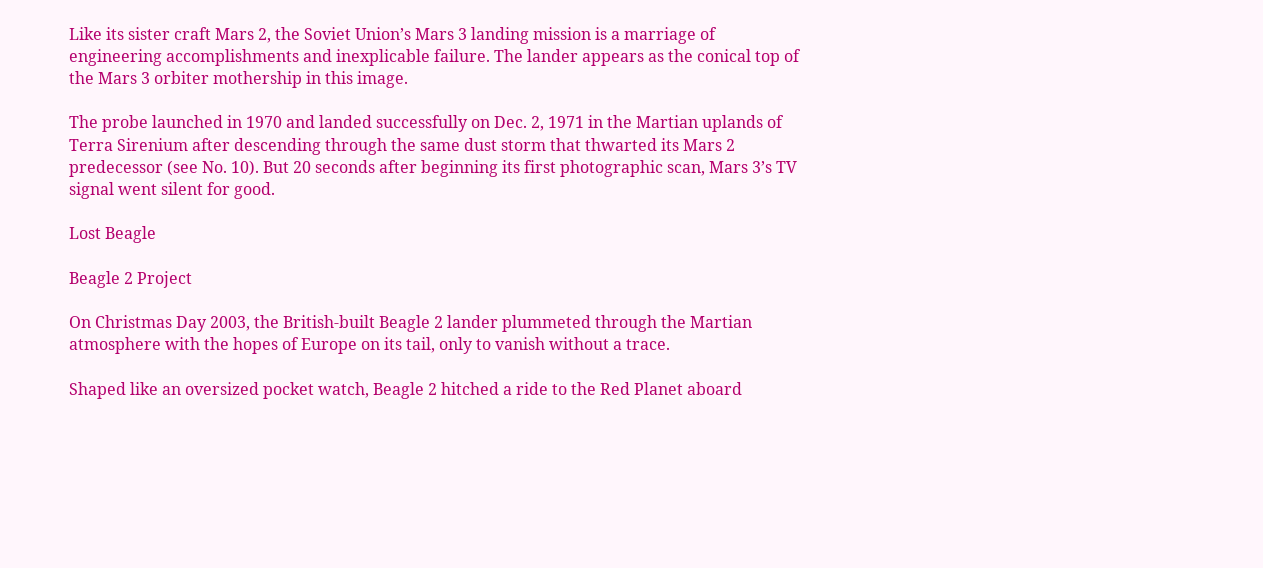Like its sister craft Mars 2, the Soviet Union’s Mars 3 landing mission is a marriage of engineering accomplishments and inexplicable failure. The lander appears as the conical top of the Mars 3 orbiter mothership in this image.

The probe launched in 1970 and landed successfully on Dec. 2, 1971 in the Martian uplands of Terra Sirenium after descending through the same dust storm that thwarted its Mars 2 predecessor (see No. 10). But 20 seconds after beginning its first photographic scan, Mars 3’s TV signal went silent for good.

Lost Beagle

Beagle 2 Project

On Christmas Day 2003, the British-built Beagle 2 lander plummeted through the Martian atmosphere with the hopes of Europe on its tail, only to vanish without a trace.

Shaped like an oversized pocket watch, Beagle 2 hitched a ride to the Red Planet aboard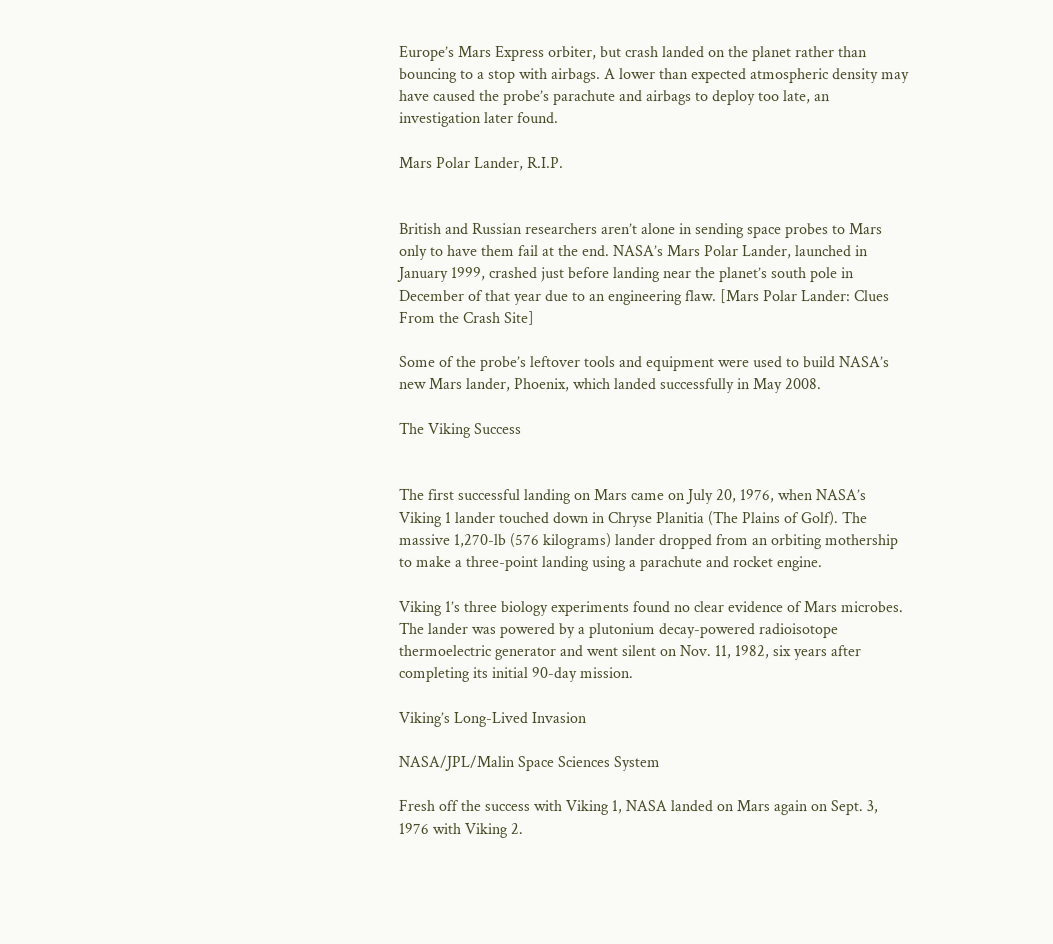Europe’s Mars Express orbiter, but crash landed on the planet rather than bouncing to a stop with airbags. A lower than expected atmospheric density may have caused the probe’s parachute and airbags to deploy too late, an investigation later found.

Mars Polar Lander, R.I.P.


British and Russian researchers aren’t alone in sending space probes to Mars only to have them fail at the end. NASA’s Mars Polar Lander, launched in January 1999, crashed just before landing near the planet’s south pole in December of that year due to an engineering flaw. [Mars Polar Lander: Clues From the Crash Site]

Some of the probe’s leftover tools and equipment were used to build NASA’s new Mars lander, Phoenix, which landed successfully in May 2008.

The Viking Success


The first successful landing on Mars came on July 20, 1976, when NASA’s Viking 1 lander touched down in Chryse Planitia (The Plains of Golf). The massive 1,270-lb (576 kilograms) lander dropped from an orbiting mothership to make a three-point landing using a parachute and rocket engine.

Viking 1’s three biology experiments found no clear evidence of Mars microbes. The lander was powered by a plutonium decay-powered radioisotope thermoelectric generator and went silent on Nov. 11, 1982, six years after completing its initial 90-day mission.

Viking’s Long-Lived Invasion

NASA/JPL/Malin Space Sciences System

Fresh off the success with Viking 1, NASA landed on Mars again on Sept. 3, 1976 with Viking 2.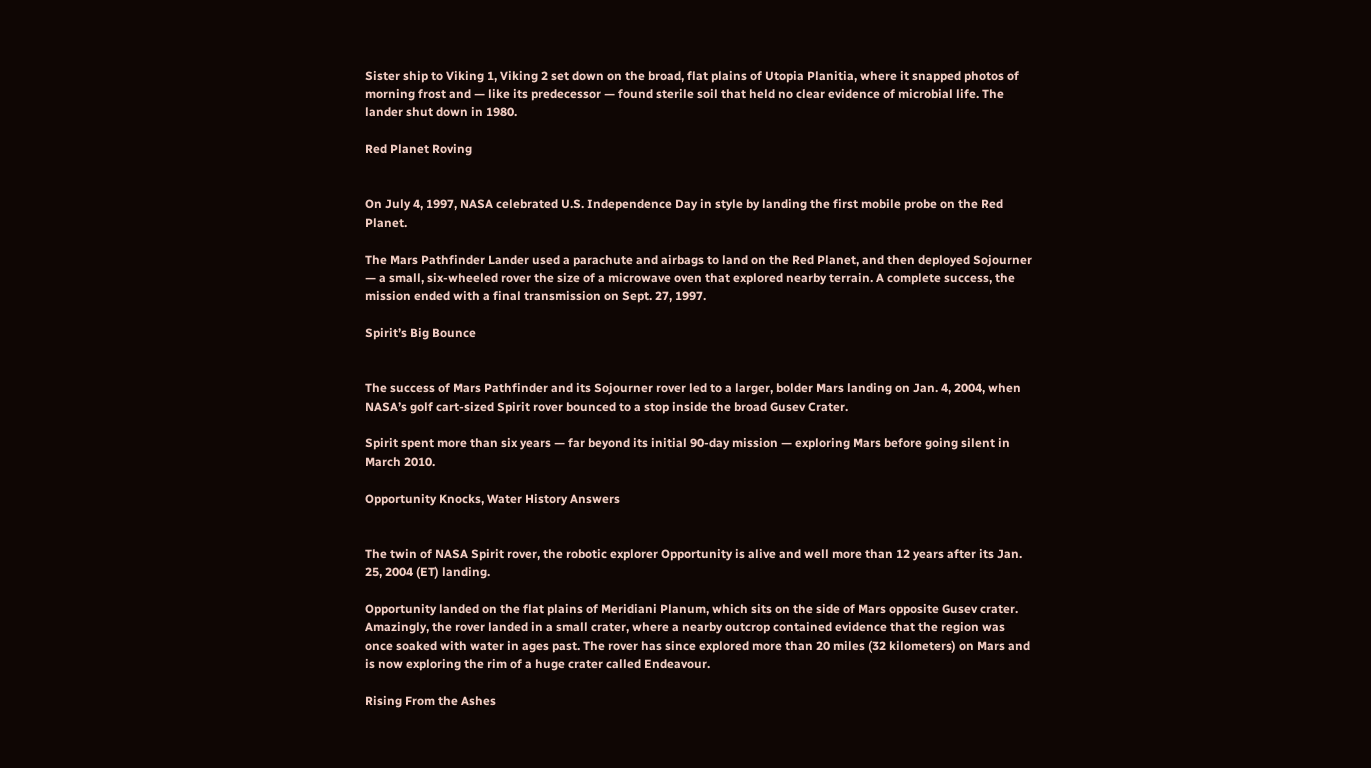Sister ship to Viking 1, Viking 2 set down on the broad, flat plains of Utopia Planitia, where it snapped photos of morning frost and — like its predecessor — found sterile soil that held no clear evidence of microbial life. The lander shut down in 1980.

Red Planet Roving


On July 4, 1997, NASA celebrated U.S. Independence Day in style by landing the first mobile probe on the Red Planet.

The Mars Pathfinder Lander used a parachute and airbags to land on the Red Planet, and then deployed Sojourner — a small, six-wheeled rover the size of a microwave oven that explored nearby terrain. A complete success, the mission ended with a final transmission on Sept. 27, 1997.

Spirit’s Big Bounce


The success of Mars Pathfinder and its Sojourner rover led to a larger, bolder Mars landing on Jan. 4, 2004, when NASA’s golf cart-sized Spirit rover bounced to a stop inside the broad Gusev Crater.

Spirit spent more than six years — far beyond its initial 90-day mission — exploring Mars before going silent in March 2010.

Opportunity Knocks, Water History Answers


The twin of NASA Spirit rover, the robotic explorer Opportunity is alive and well more than 12 years after its Jan. 25, 2004 (ET) landing.

Opportunity landed on the flat plains of Meridiani Planum, which sits on the side of Mars opposite Gusev crater. Amazingly, the rover landed in a small crater, where a nearby outcrop contained evidence that the region was once soaked with water in ages past. The rover has since explored more than 20 miles (32 kilometers) on Mars and is now exploring the rim of a huge crater called Endeavour.

Rising From the Ashes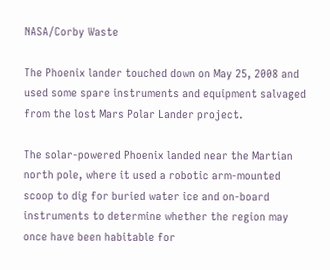NASA/Corby Waste

The Phoenix lander touched down on May 25, 2008 and used some spare instruments and equipment salvaged from the lost Mars Polar Lander project.

The solar-powered Phoenix landed near the Martian north pole, where it used a robotic arm-mounted scoop to dig for buried water ice and on-board instruments to determine whether the region may once have been habitable for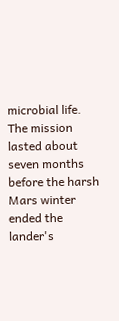microbial life. The mission lasted about seven months before the harsh Mars winter ended the lander's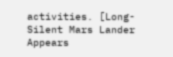activities. [Long-Silent Mars Lander Appears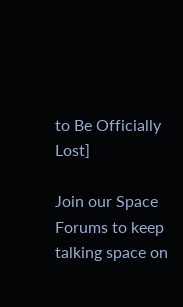to Be Officially Lost]

Join our Space Forums to keep talking space on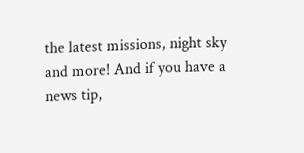the latest missions, night sky and more! And if you have a news tip,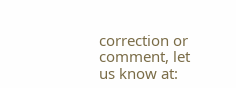correction or comment, let us know at: